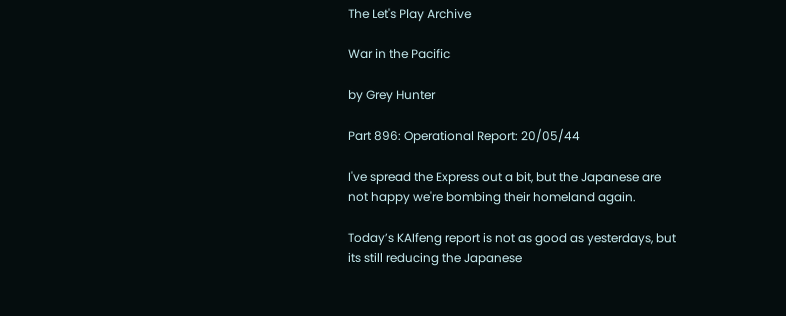The Let's Play Archive

War in the Pacific

by Grey Hunter

Part 896: Operational Report: 20/05/44

I've spread the Express out a bit, but the Japanese are not happy we're bombing their homeland again.

Today’s KAIfeng report is not as good as yesterdays, but its still reducing the Japanese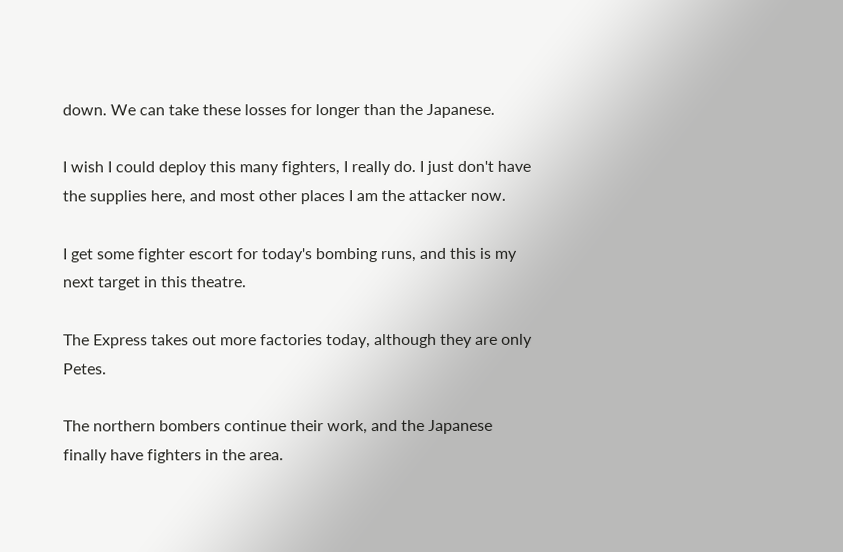down. We can take these losses for longer than the Japanese.

I wish I could deploy this many fighters, I really do. I just don't have the supplies here, and most other places I am the attacker now.

I get some fighter escort for today's bombing runs, and this is my next target in this theatre.

The Express takes out more factories today, although they are only Petes.

The northern bombers continue their work, and the Japanese finally have fighters in the area.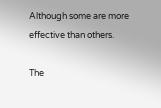Although some are more effective than others.

The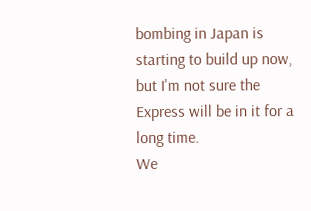bombing in Japan is starting to build up now, but I'm not sure the Express will be in it for a long time.
We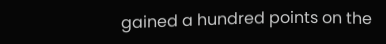gained a hundred points on the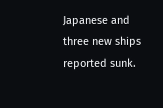Japanese and three new ships reported sunk.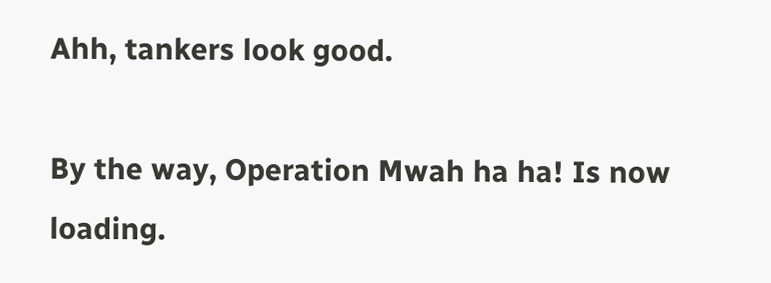Ahh, tankers look good.

By the way, Operation Mwah ha ha! Is now loading.